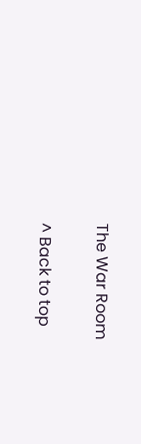The War Room

^ Back to top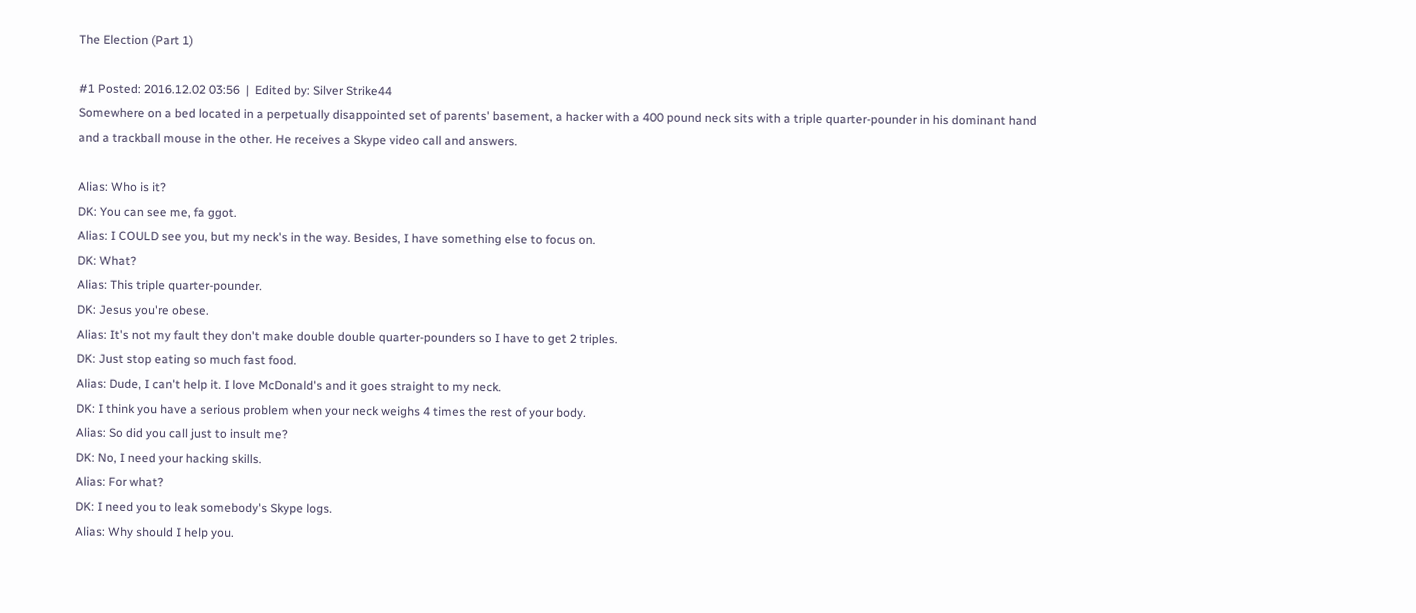The Election (Part 1)

#1 Posted: 2016.12.02 03:56  |  Edited by: Silver Strike44
Somewhere on a bed located in a perpetually disappointed set of parents' basement, a hacker with a 400 pound neck sits with a triple quarter-pounder in his dominant hand and a trackball mouse in the other. He receives a Skype video call and answers.

Alias: Who is it?
DK: You can see me, fa ggot.
Alias: I COULD see you, but my neck's in the way. Besides, I have something else to focus on.
DK: What?
Alias: This triple quarter-pounder.
DK: Jesus you're obese.
Alias: It's not my fault they don't make double double quarter-pounders so I have to get 2 triples.
DK: Just stop eating so much fast food.
Alias: Dude, I can't help it. I love McDonald's and it goes straight to my neck.
DK: I think you have a serious problem when your neck weighs 4 times the rest of your body.
Alias: So did you call just to insult me?
DK: No, I need your hacking skills.
Alias: For what?
DK: I need you to leak somebody's Skype logs.
Alias: Why should I help you.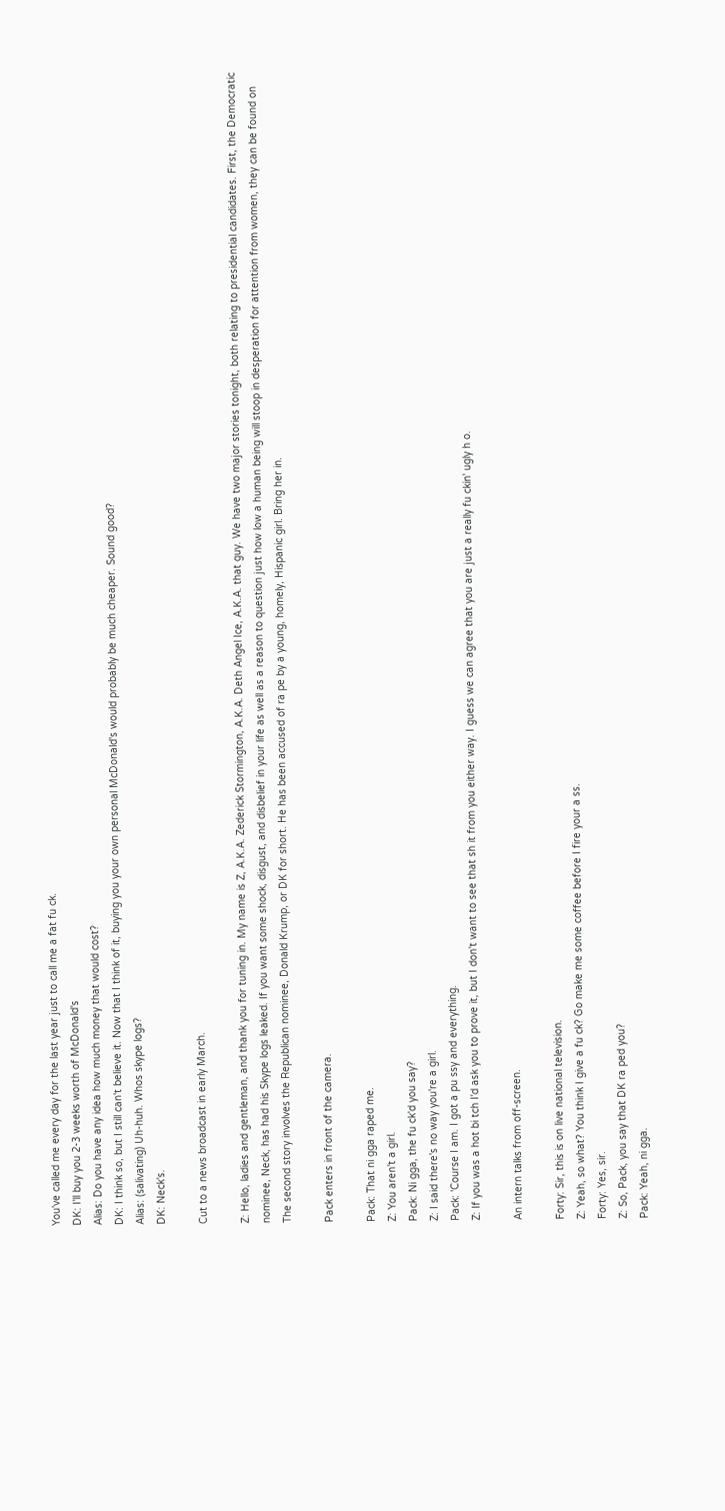You've called me every day for the last year just to call me a fat fu ck.
DK: I'll buy you 2-3 weeks worth of McDonald's
Alias: Do you have any idea how much money that would cost?
DK: I think so, but I still can't believe it. Now that I think of it, buying you your own personal McDonald's would probably be much cheaper. Sound good?
Alias: (salivating) Uh-huh. Whos skype logs?
DK: Neck's.

Cut to a news broadcast in early March.

Z: Hello, ladies and gentleman, and thank you for tuning in. My name is Z, A.K.A. Zederick Stormington, A.K.A. Deth Angel Ice, A.K.A. that guy. We have two major stories tonight, both relating to presidential candidates. First, the Democratic nominee, Neck, has had his Skype logs leaked. If you want some shock, disgust, and disbelief in your life as well as a reason to question just how low a human being will stoop in desperation for attention from women, they can be found on The second story involves the Republican nominee, Donald Krump, or DK for short. He has been accused of ra pe by a young, homely, Hispanic girl. Bring her in.

Pack enters in front of the camera.

Pack: That ni gga raped me.
Z: You aren't a girl.
Pack: Ni gga, the fu ck'd you say?
Z: I said there's no way you're a girl.
Pack: 'Course I am. I got a pu ssy and everything.
Z: If you was a hot bi tch I'd ask you to prove it, but I don't want to see that sh it from you either way. I guess we can agree that you are just a really fu ckin' ugly h o.

An intern talks from off-screen.

Forty: Sir, this is on live national television.
Z: Yeah, so what? You think I give a fu ck? Go make me some coffee before I fire your a ss.
Forty: Yes, sir.
Z: So, Pack, you say that DK ra ped you?
Pack: Yeah, ni gga.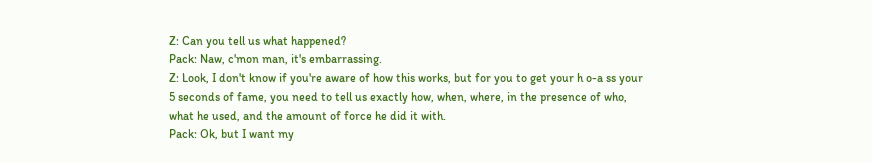Z: Can you tell us what happened?
Pack: Naw, c'mon man, it's embarrassing.
Z: Look, I don't know if you're aware of how this works, but for you to get your h o-a ss your 5 seconds of fame, you need to tell us exactly how, when, where, in the presence of who, what he used, and the amount of force he did it with.
Pack: Ok, but I want my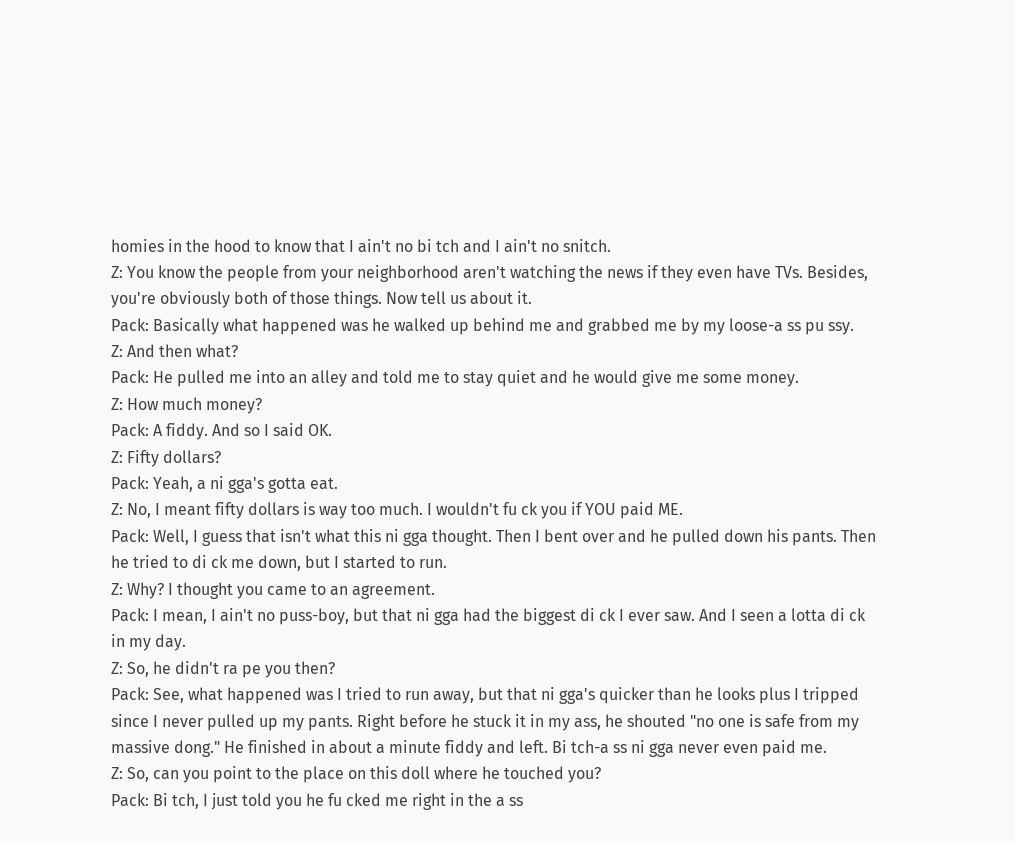homies in the hood to know that I ain't no bi tch and I ain't no snitch.
Z: You know the people from your neighborhood aren't watching the news if they even have TVs. Besides, you're obviously both of those things. Now tell us about it.
Pack: Basically what happened was he walked up behind me and grabbed me by my loose-a ss pu ssy.
Z: And then what?
Pack: He pulled me into an alley and told me to stay quiet and he would give me some money.
Z: How much money?
Pack: A fiddy. And so I said OK.
Z: Fifty dollars?
Pack: Yeah, a ni gga's gotta eat.
Z: No, I meant fifty dollars is way too much. I wouldn't fu ck you if YOU paid ME.
Pack: Well, I guess that isn't what this ni gga thought. Then I bent over and he pulled down his pants. Then he tried to di ck me down, but I started to run.
Z: Why? I thought you came to an agreement.
Pack: I mean, I ain't no puss-boy, but that ni gga had the biggest di ck I ever saw. And I seen a lotta di ck in my day.
Z: So, he didn't ra pe you then?
Pack: See, what happened was I tried to run away, but that ni gga's quicker than he looks plus I tripped since I never pulled up my pants. Right before he stuck it in my ass, he shouted "no one is safe from my massive dong." He finished in about a minute fiddy and left. Bi tch-a ss ni gga never even paid me.
Z: So, can you point to the place on this doll where he touched you?
Pack: Bi tch, I just told you he fu cked me right in the a ss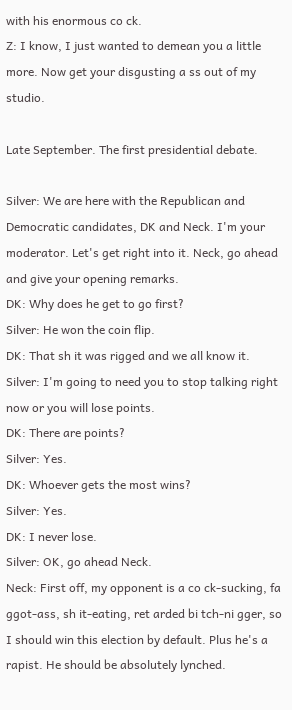with his enormous co ck.
Z: I know, I just wanted to demean you a little more. Now get your disgusting a ss out of my studio.

Late September. The first presidential debate.

Silver: We are here with the Republican and Democratic candidates, DK and Neck. I'm your moderator. Let's get right into it. Neck, go ahead and give your opening remarks.
DK: Why does he get to go first?
Silver: He won the coin flip.
DK: That sh it was rigged and we all know it.
Silver: I'm going to need you to stop talking right now or you will lose points.
DK: There are points?
Silver: Yes.
DK: Whoever gets the most wins?
Silver: Yes.
DK: I never lose.
Silver: OK, go ahead Neck.
Neck: First off, my opponent is a co ck-sucking, fa ggot-ass, sh it-eating, ret arded bi tch-ni gger, so I should win this election by default. Plus he's a rapist. He should be absolutely lynched.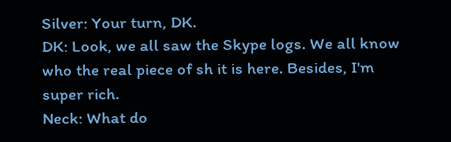Silver: Your turn, DK.
DK: Look, we all saw the Skype logs. We all know who the real piece of sh it is here. Besides, I'm super rich.
Neck: What do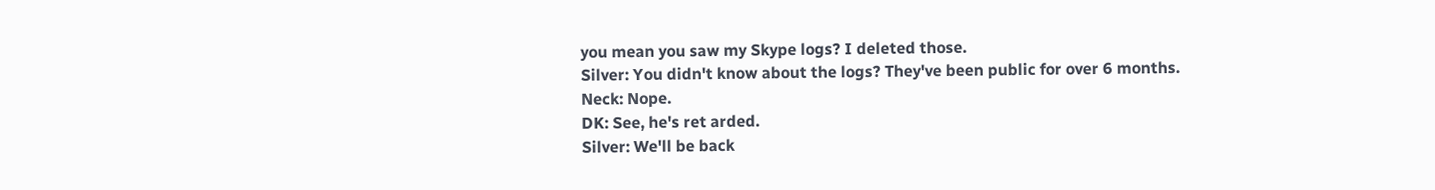you mean you saw my Skype logs? I deleted those.
Silver: You didn't know about the logs? They've been public for over 6 months.
Neck: Nope.
DK: See, he's ret arded.
Silver: We'll be back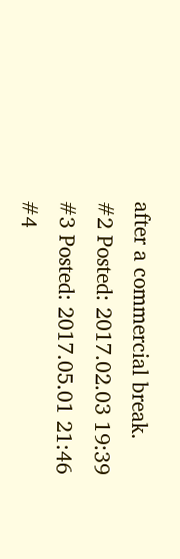after a commercial break.
#2 Posted: 2017.02.03 19:39
#3 Posted: 2017.05.01 21:46
#4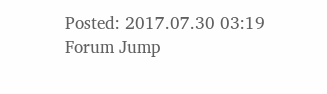Posted: 2017.07.30 03:19
Forum Jump